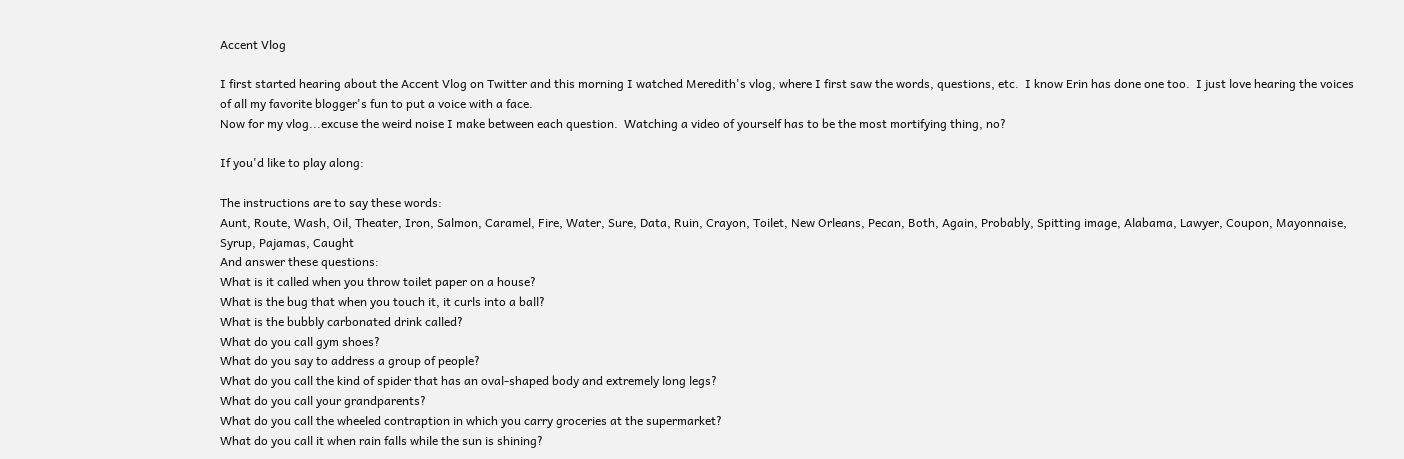Accent Vlog

I first started hearing about the Accent Vlog on Twitter and this morning I watched Meredith's vlog, where I first saw the words, questions, etc.  I know Erin has done one too.  I just love hearing the voices of all my favorite blogger's fun to put a voice with a face.
Now for my vlog...excuse the weird noise I make between each question.  Watching a video of yourself has to be the most mortifying thing, no?

If you'd like to play along:

The instructions are to say these words:
Aunt, Route, Wash, Oil, Theater, Iron, Salmon, Caramel, Fire, Water, Sure, Data, Ruin, Crayon, Toilet, New Orleans, Pecan, Both, Again, Probably, Spitting image, Alabama, Lawyer, Coupon, Mayonnaise, Syrup, Pajamas, Caught
And answer these questions:
What is it called when you throw toilet paper on a house?
What is the bug that when you touch it, it curls into a ball?
What is the bubbly carbonated drink called?
What do you call gym shoes?
What do you say to address a group of people?
What do you call the kind of spider that has an oval-shaped body and extremely long legs?
What do you call your grandparents?
What do you call the wheeled contraption in which you carry groceries at the supermarket?
What do you call it when rain falls while the sun is shining?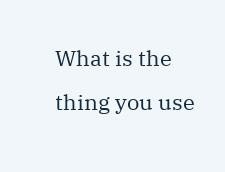What is the thing you use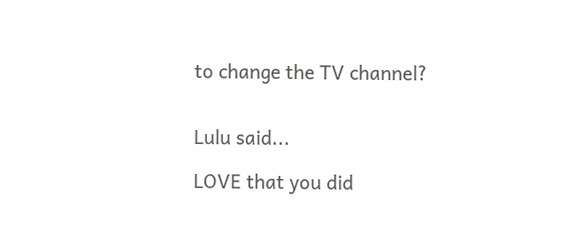to change the TV channel?


Lulu said...

LOVE that you did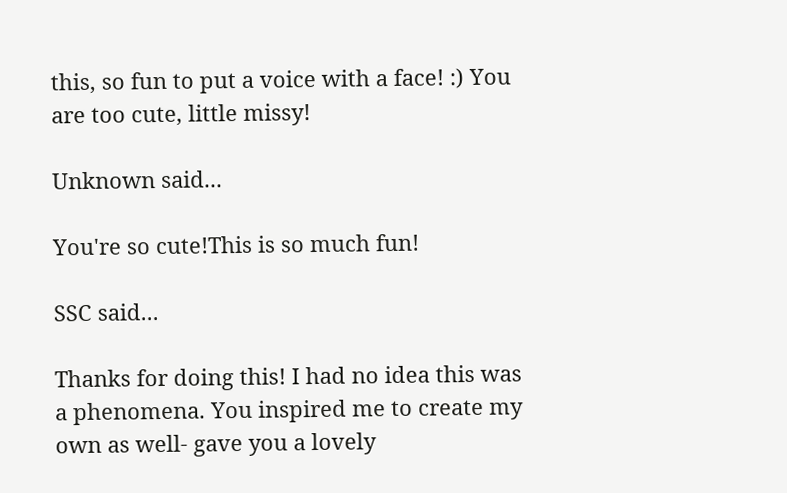this, so fun to put a voice with a face! :) You are too cute, little missy!

Unknown said...

You're so cute!This is so much fun!

SSC said...

Thanks for doing this! I had no idea this was a phenomena. You inspired me to create my own as well- gave you a lovely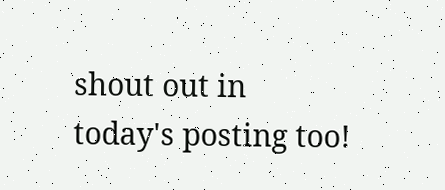shout out in today's posting too!